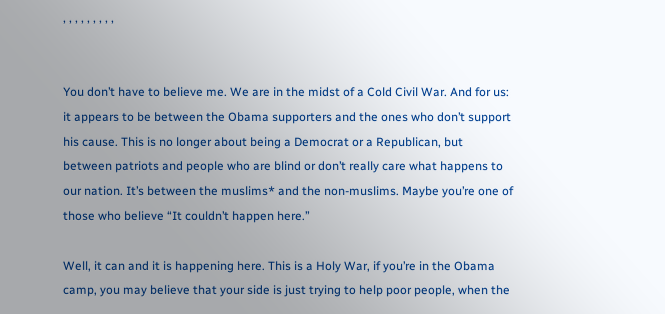, , , , , , , , ,


You don’t have to believe me. We are in the midst of a Cold Civil War. And for us: it appears to be between the Obama supporters and the ones who don’t support his cause. This is no longer about being a Democrat or a Republican, but between patriots and people who are blind or don’t really care what happens to our nation. It’s between the muslims* and the non-muslims. Maybe you’re one of those who believe “It couldn’t happen here.”

Well, it can and it is happening here. This is a Holy War, if you’re in the Obama camp, you may believe that your side is just trying to help poor people, when the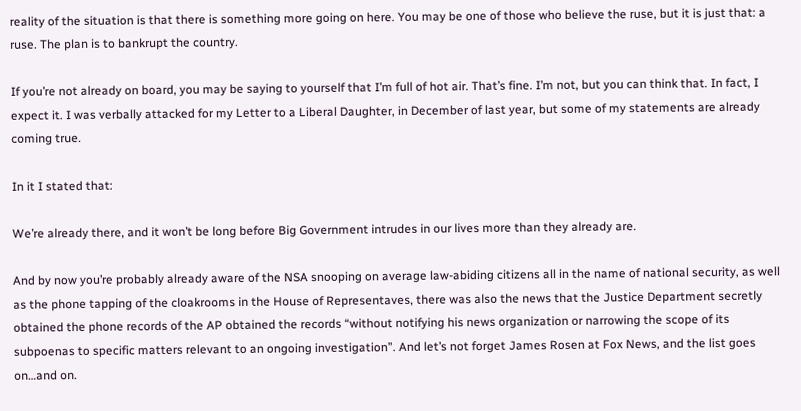reality of the situation is that there is something more going on here. You may be one of those who believe the ruse, but it is just that: a ruse. The plan is to bankrupt the country.

If you’re not already on board, you may be saying to yourself that I’m full of hot air. That’s fine. I’m not, but you can think that. In fact, I expect it. I was verbally attacked for my Letter to a Liberal Daughter, in December of last year, but some of my statements are already coming true.

In it I stated that:

We’re already there, and it won’t be long before Big Government intrudes in our lives more than they already are.

And by now you’re probably already aware of the NSA snooping on average law-abiding citizens all in the name of national security, as well as the phone tapping of the cloakrooms in the House of Representaves, there was also the news that the Justice Department secretly obtained the phone records of the AP obtained the records “without notifying his news organization or narrowing the scope of its subpoenas to specific matters relevant to an ongoing investigation”. And let’s not forget James Rosen at Fox News, and the list goes on…and on.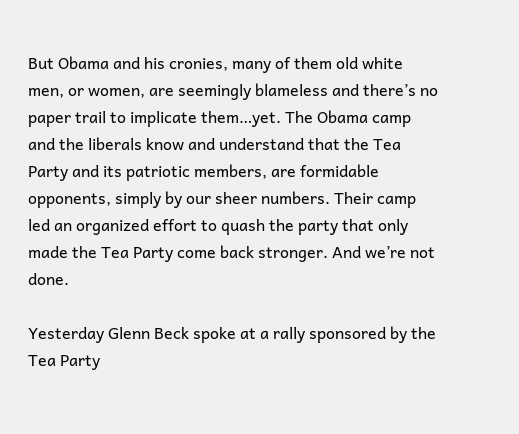But Obama and his cronies, many of them old white men, or women, are seemingly blameless and there’s no paper trail to implicate them…yet. The Obama camp and the liberals know and understand that the Tea Party and its patriotic members, are formidable opponents, simply by our sheer numbers. Their camp led an organized effort to quash the party that only made the Tea Party come back stronger. And we’re not done.

Yesterday Glenn Beck spoke at a rally sponsored by the Tea Party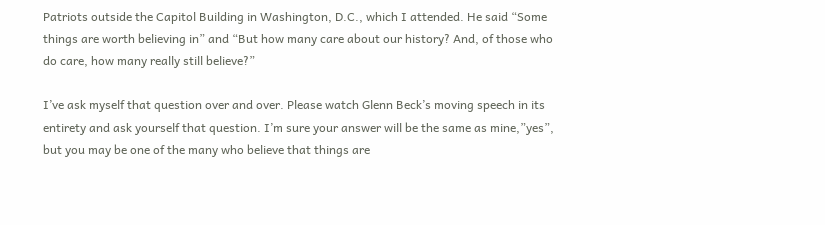Patriots outside the Capitol Building in Washington, D.C., which I attended. He said “Some things are worth believing in” and “But how many care about our history? And, of those who do care, how many really still believe?”

I’ve ask myself that question over and over. Please watch Glenn Beck’s moving speech in its entirety and ask yourself that question. I’m sure your answer will be the same as mine,”yes”, but you may be one of the many who believe that things are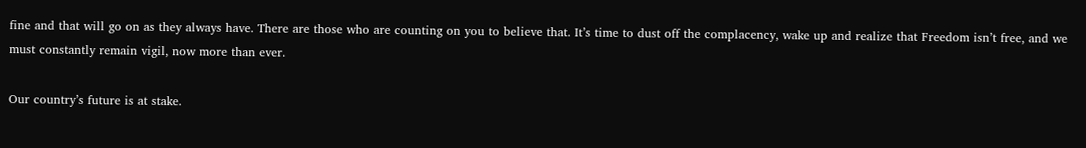fine and that will go on as they always have. There are those who are counting on you to believe that. It’s time to dust off the complacency, wake up and realize that Freedom isn’t free, and we must constantly remain vigil, now more than ever.

Our country’s future is at stake.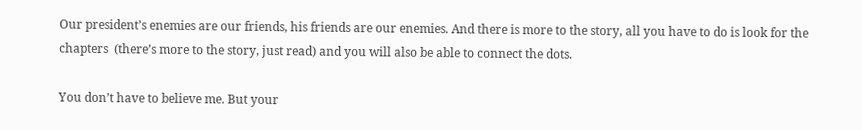Our president’s enemies are our friends, his friends are our enemies. And there is more to the story, all you have to do is look for the chapters  (there’s more to the story, just read) and you will also be able to connect the dots.

You don’t have to believe me. But your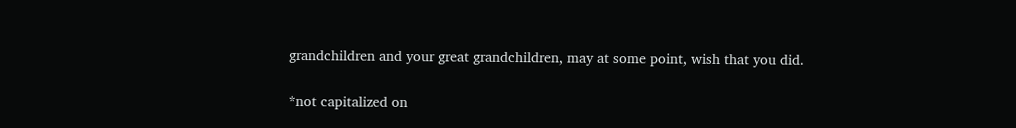grandchildren and your great grandchildren, may at some point, wish that you did.

*not capitalized on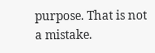purpose. That is not a mistake.